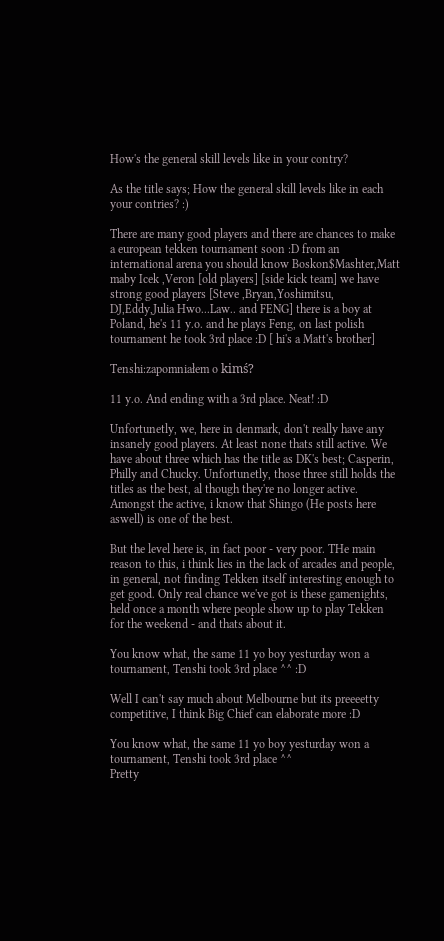How's the general skill levels like in your contry?

As the title says; How the general skill levels like in each your contries? :)

There are many good players and there are chances to make a european tekken tournament soon :D from an international arena you should know Boskon$Mashter,Matt maby Icek ,Veron [old players] [side kick team] we have strong good players [Steve ,Bryan,Yoshimitsu, DJ,Eddy,Julia Hwo...Law.. and FENG] there is a boy at Poland, he's 11 y.o. and he plays Feng, on last polish tournament he took 3rd place :D [ hi's a Matt's brother]

Tenshi:zapomniałem o kimś?

11 y.o. And ending with a 3rd place. Neat! :D

Unfortunetly, we, here in denmark, don't really have any insanely good players. At least none thats still active. We have about three which has the title as DK's best; Casperin, Philly and Chucky. Unfortunetly, those three still holds the titles as the best, al though they're no longer active.
Amongst the active, i know that Shingo (He posts here aswell) is one of the best.

But the level here is, in fact poor - very poor. THe main reason to this, i think lies in the lack of arcades and people, in general, not finding Tekken itself interesting enough to get good. Only real chance we've got is these gamenights, held once a month where people show up to play Tekken for the weekend - and thats about it.

You know what, the same 11 yo boy yesturday won a tournament, Tenshi took 3rd place ^^ :D

Well I can't say much about Melbourne but its preeeetty competitive, I think Big Chief can elaborate more :D

You know what, the same 11 yo boy yesturday won a tournament, Tenshi took 3rd place ^^
Pretty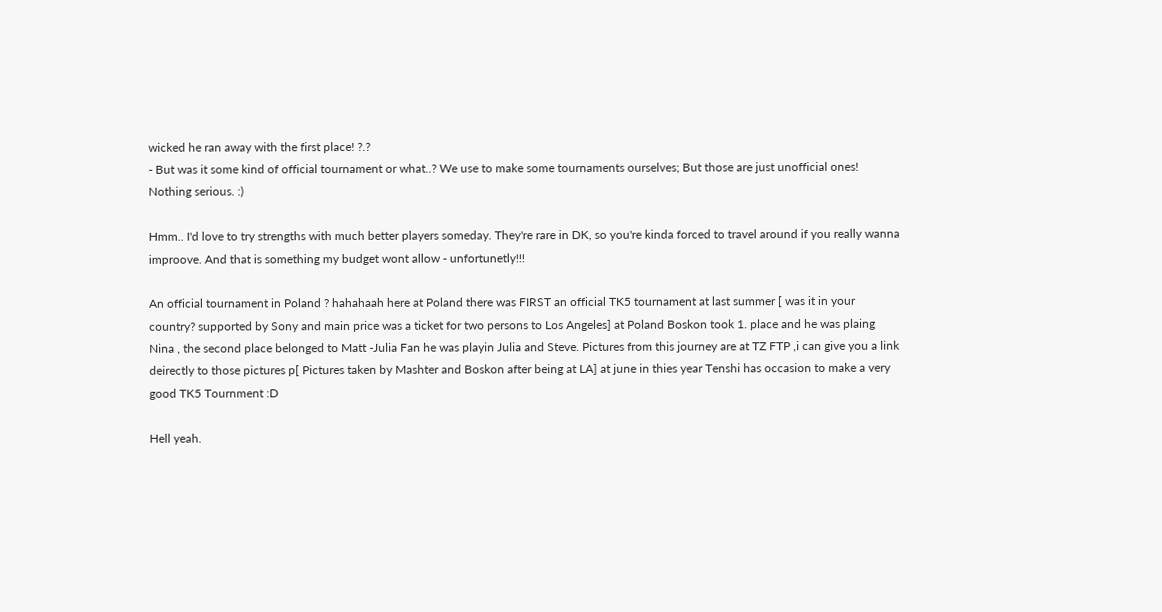wicked he ran away with the first place! ?.?
- But was it some kind of official tournament or what..? We use to make some tournaments ourselves; But those are just unofficial ones! Nothing serious. :)

Hmm.. I'd love to try strengths with much better players someday. They're rare in DK, so you're kinda forced to travel around if you really wanna improove. And that is something my budget wont allow - unfortunetly!!!

An official tournament in Poland ? hahahaah here at Poland there was FIRST an official TK5 tournament at last summer [ was it in your country? supported by Sony and main price was a ticket for two persons to Los Angeles] at Poland Boskon took 1. place and he was plaing Nina , the second place belonged to Matt -Julia Fan he was playin Julia and Steve. Pictures from this journey are at TZ FTP ,i can give you a link deirectly to those pictures p[ Pictures taken by Mashter and Boskon after being at LA] at june in thies year Tenshi has occasion to make a very good TK5 Tournment :D

Hell yeah.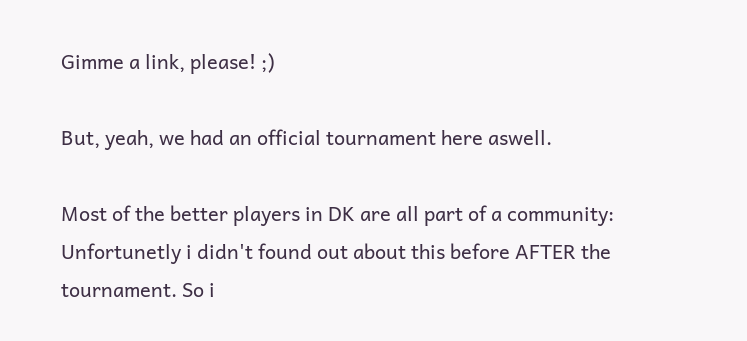Gimme a link, please! ;)

But, yeah, we had an official tournament here aswell.

Most of the better players in DK are all part of a community: Unfortunetly i didn't found out about this before AFTER the tournament. So i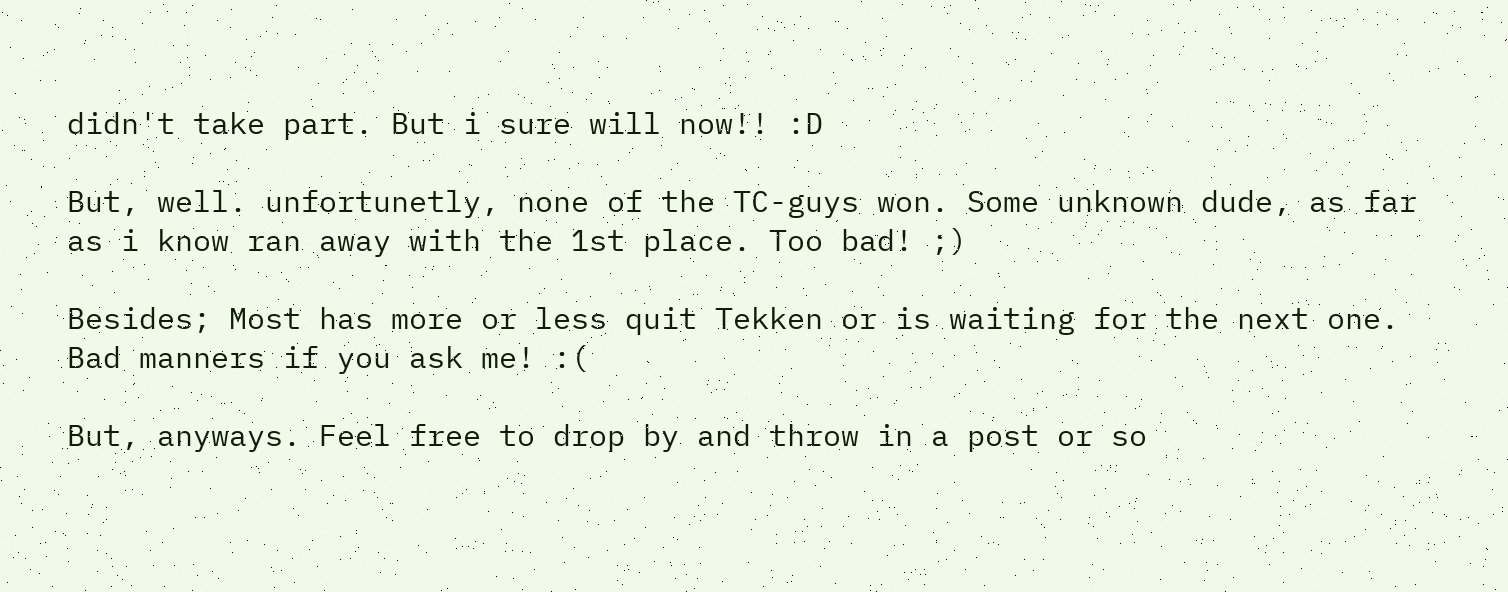didn't take part. But i sure will now!! :D

But, well. unfortunetly, none of the TC-guys won. Some unknown dude, as far as i know ran away with the 1st place. Too bad! ;)

Besides; Most has more or less quit Tekken or is waiting for the next one. Bad manners if you ask me! :(

But, anyways. Feel free to drop by and throw in a post or so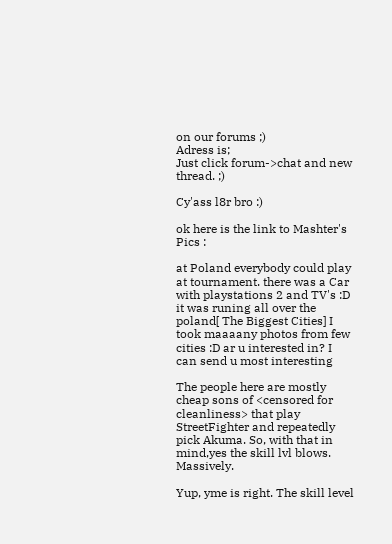on our forums ;)
Adress is;
Just click forum->chat and new thread. ;)

Cy'ass l8r bro :)

ok here is the link to Mashter's Pics :

at Poland everybody could play at tournament. there was a Car with playstations 2 and TV's :D it was runing all over the poland[ The Biggest Cities] I took maaaany photos from few cities :D ar u interested in? I can send u most interesting

The people here are mostly cheap sons of <censored for cleanliness> that play StreetFighter and repeatedly pick Akuma. So, with that in mind,yes the skill lvl blows. Massively.

Yup, yme is right. The skill level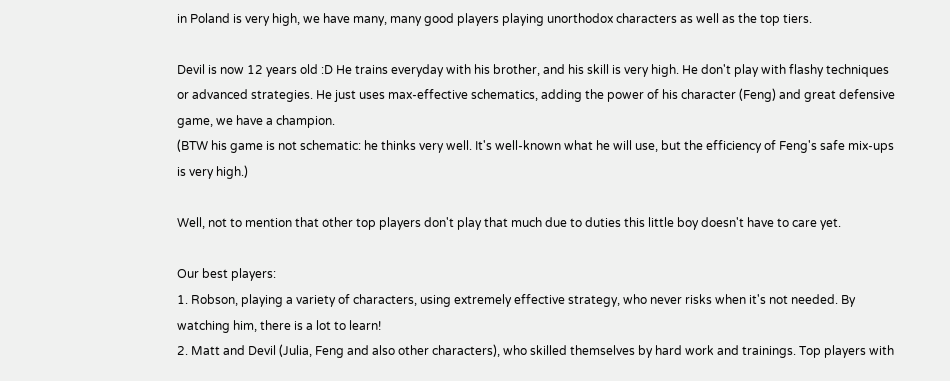in Poland is very high, we have many, many good players playing unorthodox characters as well as the top tiers.

Devil is now 12 years old :D He trains everyday with his brother, and his skill is very high. He don't play with flashy techniques or advanced strategies. He just uses max-effective schematics, adding the power of his character (Feng) and great defensive game, we have a champion.
(BTW his game is not schematic: he thinks very well. It's well-known what he will use, but the efficiency of Feng's safe mix-ups is very high.)

Well, not to mention that other top players don't play that much due to duties this little boy doesn't have to care yet.

Our best players:
1. Robson, playing a variety of characters, using extremely effective strategy, who never risks when it's not needed. By watching him, there is a lot to learn!
2. Matt and Devil (Julia, Feng and also other characters), who skilled themselves by hard work and trainings. Top players with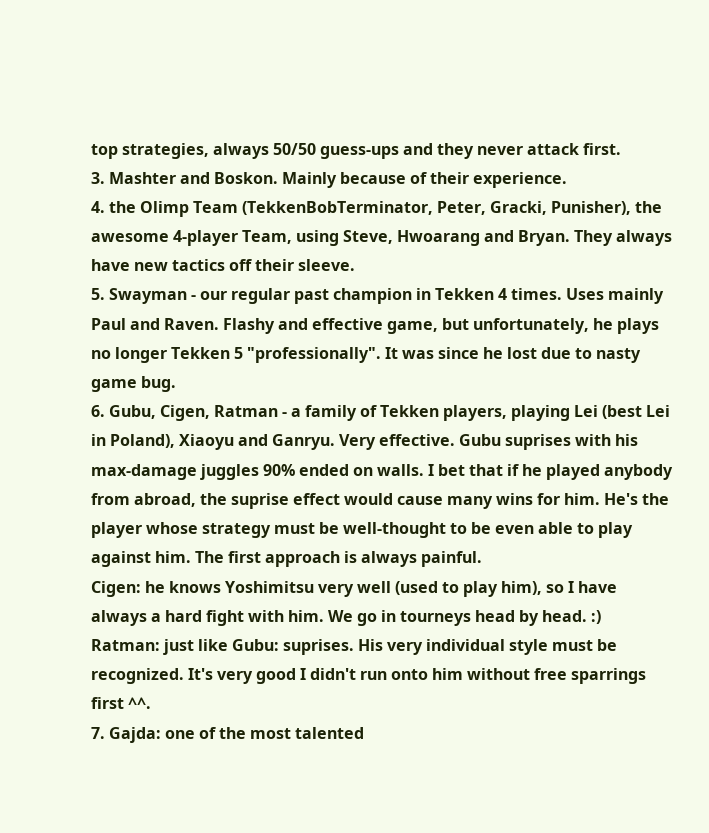top strategies, always 50/50 guess-ups and they never attack first.
3. Mashter and Boskon. Mainly because of their experience.
4. the Olimp Team (TekkenBobTerminator, Peter, Gracki, Punisher), the awesome 4-player Team, using Steve, Hwoarang and Bryan. They always have new tactics off their sleeve.
5. Swayman - our regular past champion in Tekken 4 times. Uses mainly Paul and Raven. Flashy and effective game, but unfortunately, he plays no longer Tekken 5 "professionally". It was since he lost due to nasty game bug.
6. Gubu, Cigen, Ratman - a family of Tekken players, playing Lei (best Lei in Poland), Xiaoyu and Ganryu. Very effective. Gubu suprises with his max-damage juggles 90% ended on walls. I bet that if he played anybody from abroad, the suprise effect would cause many wins for him. He's the player whose strategy must be well-thought to be even able to play against him. The first approach is always painful.
Cigen: he knows Yoshimitsu very well (used to play him), so I have always a hard fight with him. We go in tourneys head by head. :)
Ratman: just like Gubu: suprises. His very individual style must be recognized. It's very good I didn't run onto him without free sparrings first ^^.
7. Gajda: one of the most talented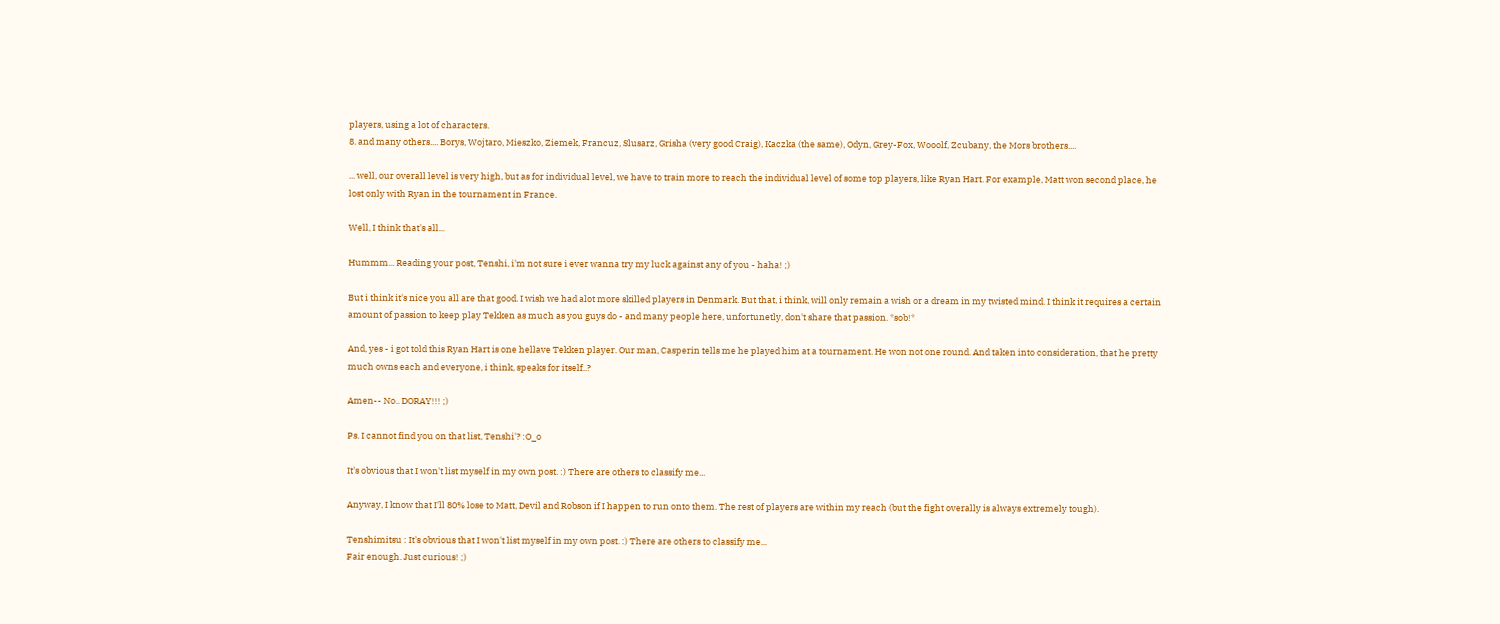players, using a lot of characters.
8. and many others.... Borys, Wojtaro, Mieszko, Ziemek, Francuz, Slusarz, Grisha (very good Craig), Kaczka (the same), Odyn, Grey-Fox, Wooolf, Zcubany, the Mors brothers....

... well, our overall level is very high, but as for individual level, we have to train more to reach the individual level of some top players, like Ryan Hart. For example, Matt won second place, he lost only with Ryan in the tournament in France.

Well, I think that's all...

Hummm... Reading your post, Tenshi, i'm not sure i ever wanna try my luck against any of you - haha! ;)

But i think it's nice you all are that good. I wish we had alot more skilled players in Denmark. But that, i think, will only remain a wish or a dream in my twisted mind. I think it requires a certain amount of passion to keep play Tekken as much as you guys do - and many people here, unfortunetly, don't share that passion. *sob!*

And, yes - i got told this Ryan Hart is one hellave Tekken player. Our man, Casperin tells me he played him at a tournament. He won not one round. And taken into consideration, that he pretty much owns each and everyone, i think, speaks for itself..?

Amen-- No.. DORAY!!! ;)

Ps. I cannot find you on that list, Tenshi'? :O_o

It's obvious that I won't list myself in my own post. :) There are others to classify me...

Anyway, I know that I'll 80% lose to Matt, Devil and Robson if I happen to run onto them. The rest of players are within my reach (but the fight overally is always extremely tough).

Tenshimitsu : It's obvious that I won't list myself in my own post. :) There are others to classify me...
Fair enough. Just curious! ;)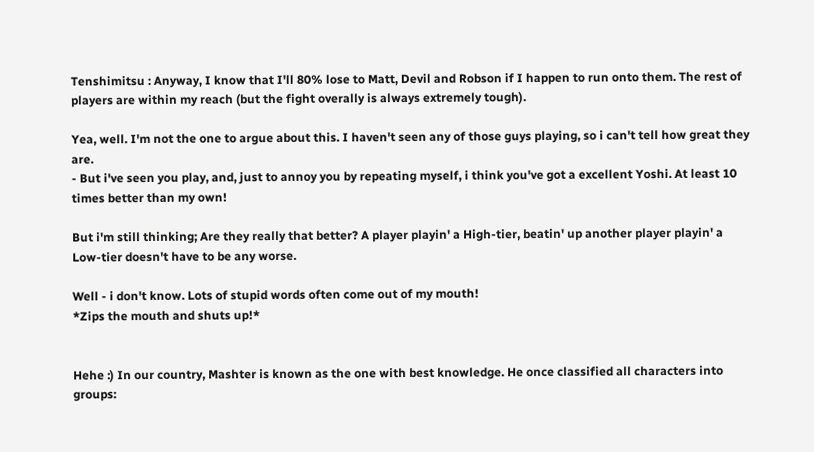Tenshimitsu : Anyway, I know that I'll 80% lose to Matt, Devil and Robson if I happen to run onto them. The rest of players are within my reach (but the fight overally is always extremely tough).

Yea, well. I'm not the one to argue about this. I haven't seen any of those guys playing, so i can't tell how great they are.
- But i've seen you play, and, just to annoy you by repeating myself, i think you've got a excellent Yoshi. At least 10 times better than my own!

But i'm still thinking; Are they really that better? A player playin' a High-tier, beatin' up another player playin' a Low-tier doesn't have to be any worse.

Well - i don't know. Lots of stupid words often come out of my mouth!
*Zips the mouth and shuts up!*


Hehe :) In our country, Mashter is known as the one with best knowledge. He once classified all characters into groups: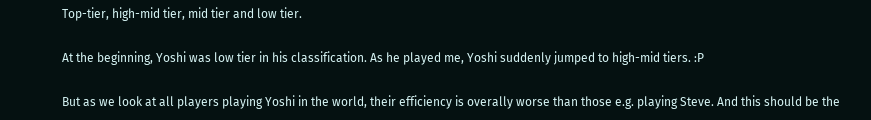Top-tier, high-mid tier, mid tier and low tier.

At the beginning, Yoshi was low tier in his classification. As he played me, Yoshi suddenly jumped to high-mid tiers. :P

But as we look at all players playing Yoshi in the world, their efficiency is overally worse than those e.g. playing Steve. And this should be the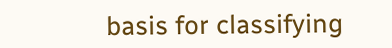basis for classifying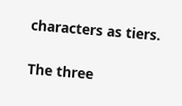characters as tiers.

The three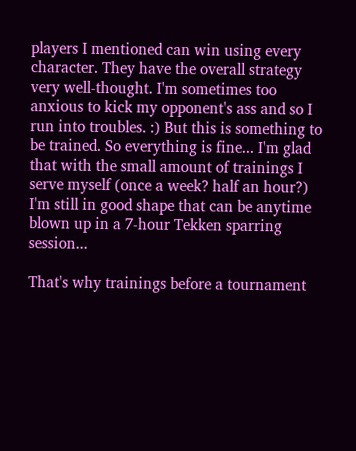players I mentioned can win using every character. They have the overall strategy very well-thought. I'm sometimes too anxious to kick my opponent's ass and so I run into troubles. :) But this is something to be trained. So everything is fine... I'm glad that with the small amount of trainings I serve myself (once a week? half an hour?) I'm still in good shape that can be anytime blown up in a 7-hour Tekken sparring session...

That's why trainings before a tournament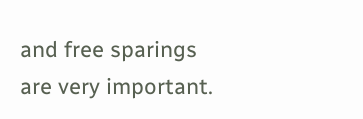and free sparings are very important.